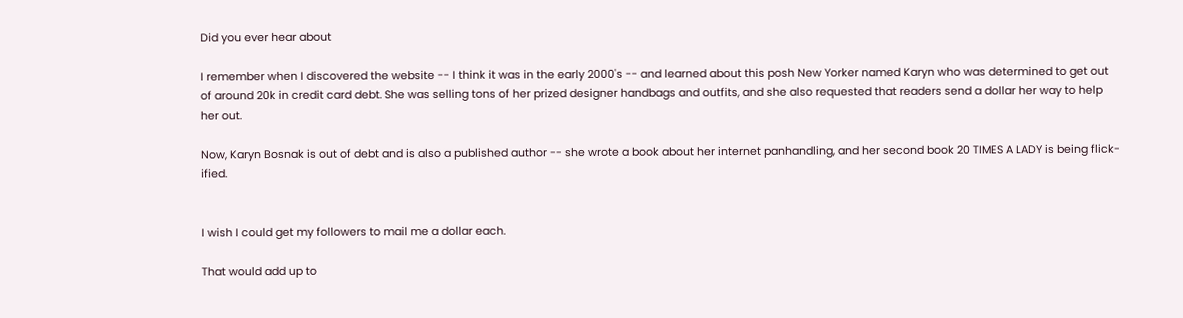Did you ever hear about

I remember when I discovered the website -- I think it was in the early 2000's -- and learned about this posh New Yorker named Karyn who was determined to get out of around 20k in credit card debt. She was selling tons of her prized designer handbags and outfits, and she also requested that readers send a dollar her way to help her out.

Now, Karyn Bosnak is out of debt and is also a published author -- she wrote a book about her internet panhandling, and her second book 20 TIMES A LADY is being flick-ified.


I wish I could get my followers to mail me a dollar each.

That would add up to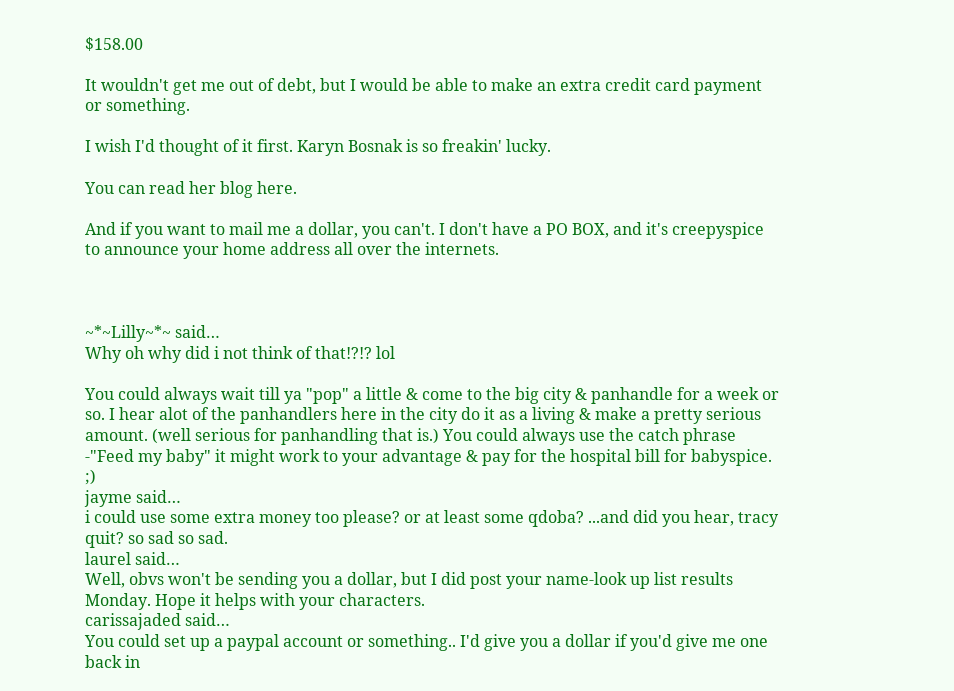$158.00

It wouldn't get me out of debt, but I would be able to make an extra credit card payment or something.

I wish I'd thought of it first. Karyn Bosnak is so freakin' lucky.

You can read her blog here.

And if you want to mail me a dollar, you can't. I don't have a PO BOX, and it's creepyspice to announce your home address all over the internets.



~*~Lilly~*~ said…
Why oh why did i not think of that!?!? lol

You could always wait till ya "pop" a little & come to the big city & panhandle for a week or so. I hear alot of the panhandlers here in the city do it as a living & make a pretty serious amount. (well serious for panhandling that is.) You could always use the catch phrase -"Feed my baby" it might work to your advantage & pay for the hospital bill for babyspice. ;)
jayme said…
i could use some extra money too please? or at least some qdoba? ...and did you hear, tracy quit? so sad so sad.
laurel said…
Well, obvs won't be sending you a dollar, but I did post your name-look up list results Monday. Hope it helps with your characters.
carissajaded said…
You could set up a paypal account or something.. I'd give you a dollar if you'd give me one back in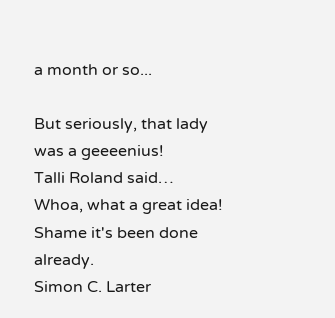a month or so...

But seriously, that lady was a geeeenius!
Talli Roland said…
Whoa, what a great idea! Shame it's been done already.
Simon C. Larter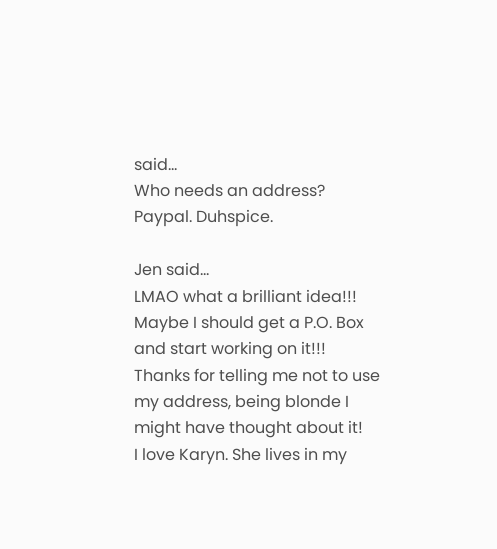said…
Who needs an address? Paypal. Duhspice.

Jen said…
LMAO what a brilliant idea!!! Maybe I should get a P.O. Box and start working on it!!! Thanks for telling me not to use my address, being blonde I might have thought about it!
I love Karyn. She lives in my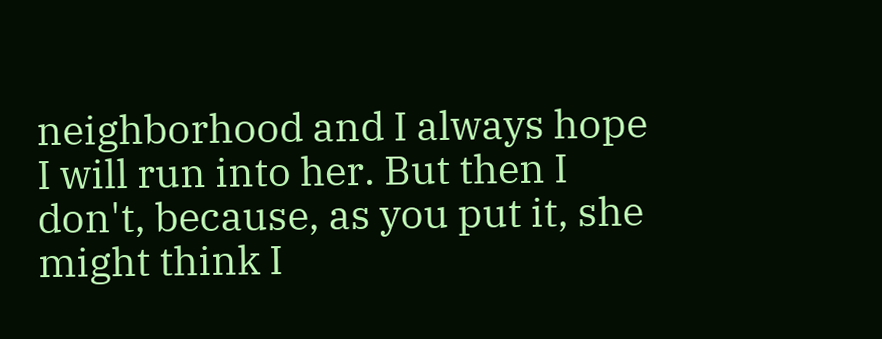neighborhood and I always hope I will run into her. But then I don't, because, as you put it, she might think I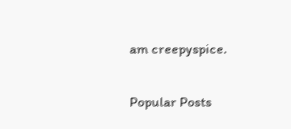am creepyspice.

Popular Posts